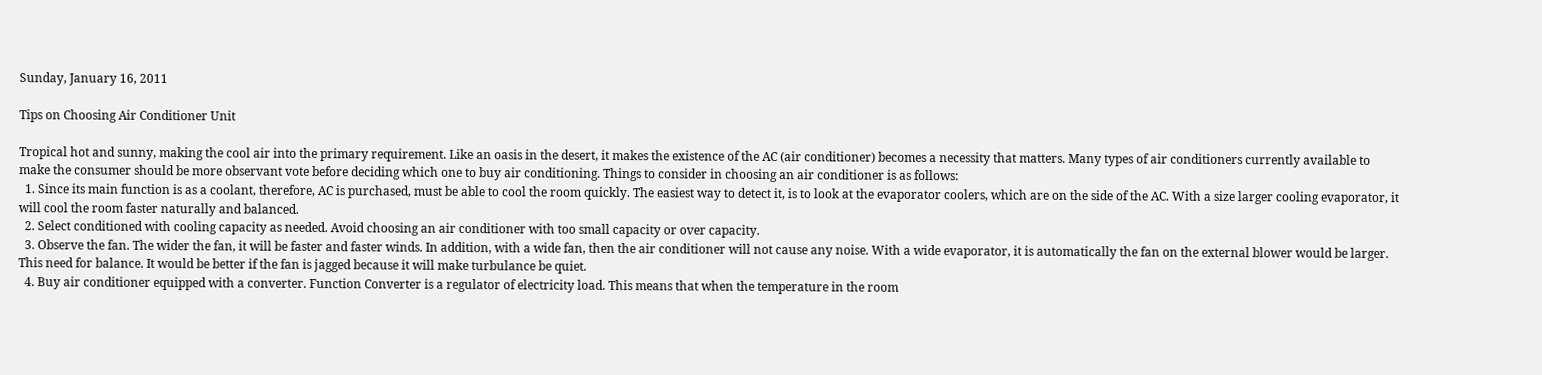Sunday, January 16, 2011

Tips on Choosing Air Conditioner Unit

Tropical hot and sunny, making the cool air into the primary requirement. Like an oasis in the desert, it makes the existence of the AC (air conditioner) becomes a necessity that matters. Many types of air conditioners currently available to make the consumer should be more observant vote before deciding which one to buy air conditioning. Things to consider in choosing an air conditioner is as follows:
  1. Since its main function is as a coolant, therefore, AC is purchased, must be able to cool the room quickly. The easiest way to detect it, is to look at the evaporator coolers, which are on the side of the AC. With a size larger cooling evaporator, it will cool the room faster naturally and balanced.
  2. Select conditioned with cooling capacity as needed. Avoid choosing an air conditioner with too small capacity or over capacity.
  3. Observe the fan. The wider the fan, it will be faster and faster winds. In addition, with a wide fan, then the air conditioner will not cause any noise. With a wide evaporator, it is automatically the fan on the external blower would be larger. This need for balance. It would be better if the fan is jagged because it will make turbulance be quiet.
  4. Buy air conditioner equipped with a converter. Function Converter is a regulator of electricity load. This means that when the temperature in the room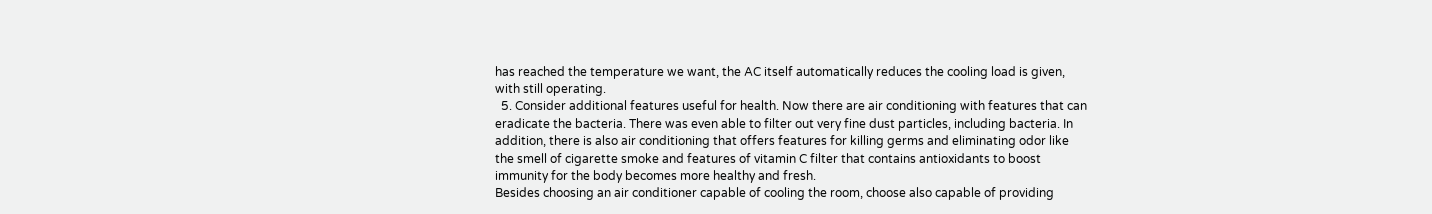has reached the temperature we want, the AC itself automatically reduces the cooling load is given, with still operating.
  5. Consider additional features useful for health. Now there are air conditioning with features that can eradicate the bacteria. There was even able to filter out very fine dust particles, including bacteria. In addition, there is also air conditioning that offers features for killing germs and eliminating odor like the smell of cigarette smoke and features of vitamin C filter that contains antioxidants to boost immunity for the body becomes more healthy and fresh.
Besides choosing an air conditioner capable of cooling the room, choose also capable of providing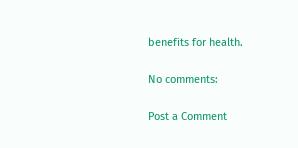benefits for health.

No comments:

Post a Comment